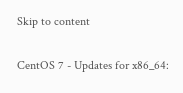Skip to content

CentOS 7 - Updates for x86_64: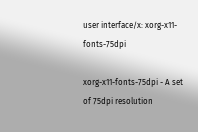user interface/x: xorg-x11-fonts-75dpi

xorg-x11-fonts-75dpi - A set of 75dpi resolution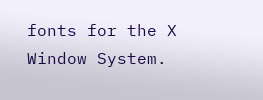fonts for the X Window System.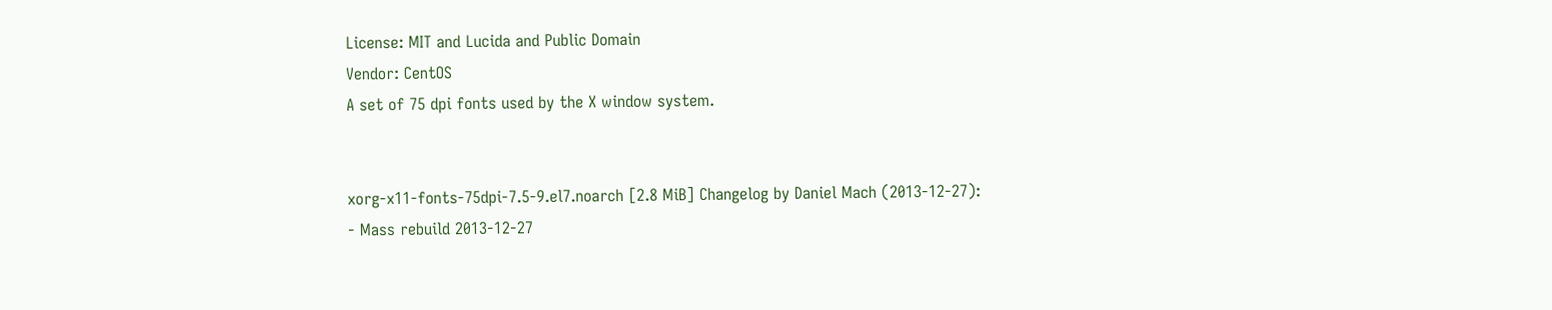License: MIT and Lucida and Public Domain
Vendor: CentOS
A set of 75 dpi fonts used by the X window system.


xorg-x11-fonts-75dpi-7.5-9.el7.noarch [2.8 MiB] Changelog by Daniel Mach (2013-12-27):
- Mass rebuild 2013-12-27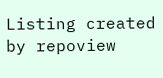Listing created by repoview